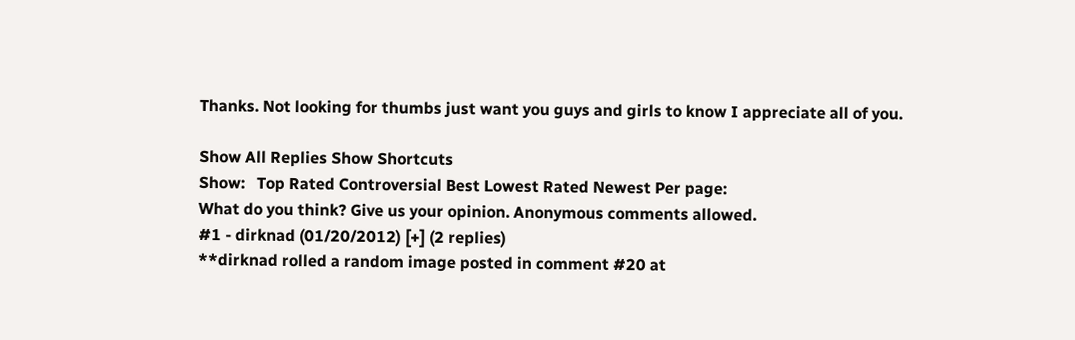Thanks. Not looking for thumbs just want you guys and girls to know I appreciate all of you.

Show All Replies Show Shortcuts
Show:   Top Rated Controversial Best Lowest Rated Newest Per page:
What do you think? Give us your opinion. Anonymous comments allowed.
#1 - dirknad (01/20/2012) [+] (2 replies)
**dirknad rolled a random image posted in comment #20 at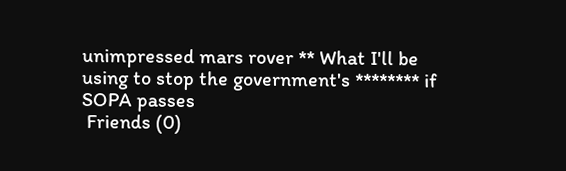unimpressed mars rover ** What I'll be using to stop the government's ******** if SOPA passes
 Friends (0)